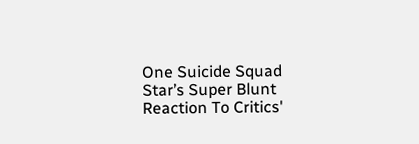One Suicide Squad Star’s Super Blunt Reaction To Critics'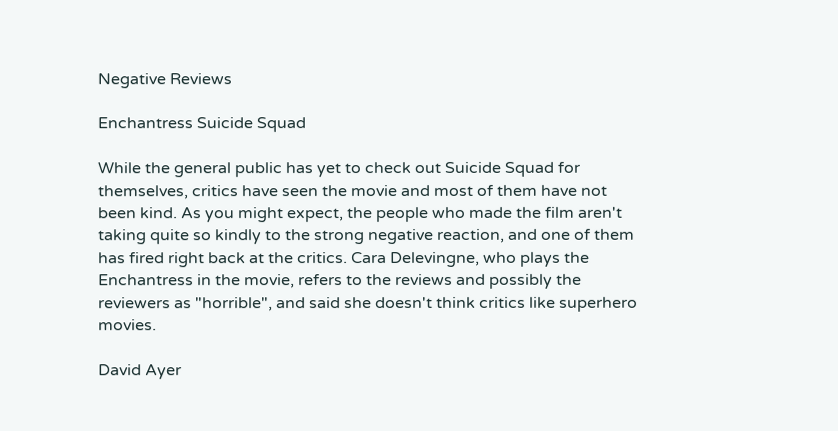Negative Reviews

Enchantress Suicide Squad

While the general public has yet to check out Suicide Squad for themselves, critics have seen the movie and most of them have not been kind. As you might expect, the people who made the film aren't taking quite so kindly to the strong negative reaction, and one of them has fired right back at the critics. Cara Delevingne, who plays the Enchantress in the movie, refers to the reviews and possibly the reviewers as "horrible", and said she doesn't think critics like superhero movies.

David Ayer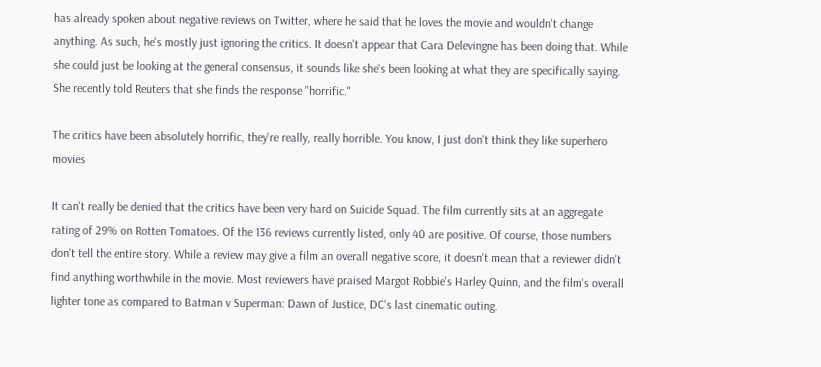has already spoken about negative reviews on Twitter, where he said that he loves the movie and wouldn't change anything. As such, he's mostly just ignoring the critics. It doesn't appear that Cara Delevingne has been doing that. While she could just be looking at the general consensus, it sounds like she's been looking at what they are specifically saying. She recently told Reuters that she finds the response "horrific."

The critics have been absolutely horrific, they're really, really horrible. You know, I just don't think they like superhero movies

It can't really be denied that the critics have been very hard on Suicide Squad. The film currently sits at an aggregate rating of 29% on Rotten Tomatoes. Of the 136 reviews currently listed, only 40 are positive. Of course, those numbers don't tell the entire story. While a review may give a film an overall negative score, it doesn't mean that a reviewer didn't find anything worthwhile in the movie. Most reviewers have praised Margot Robbie's Harley Quinn, and the film's overall lighter tone as compared to Batman v Superman: Dawn of Justice, DC's last cinematic outing.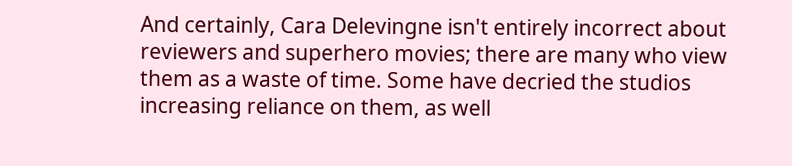And certainly, Cara Delevingne isn't entirely incorrect about reviewers and superhero movies; there are many who view them as a waste of time. Some have decried the studios increasing reliance on them, as well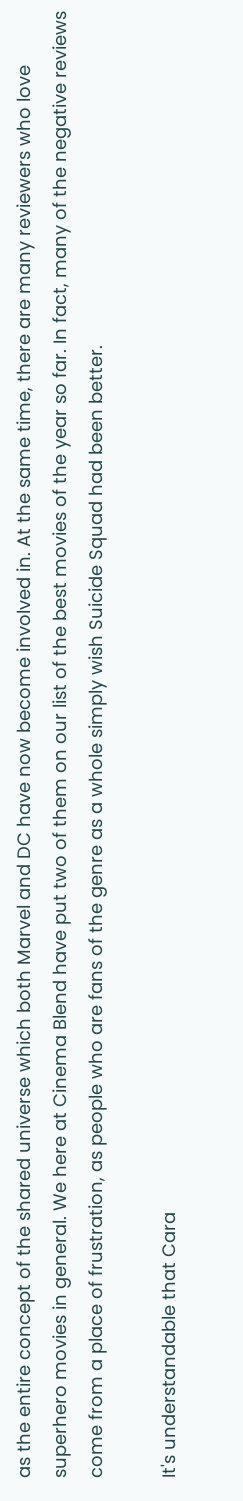as the entire concept of the shared universe which both Marvel and DC have now become involved in. At the same time, there are many reviewers who love superhero movies in general. We here at Cinema Blend have put two of them on our list of the best movies of the year so far. In fact, many of the negative reviews come from a place of frustration, as people who are fans of the genre as a whole simply wish Suicide Squad had been better.

It's understandable that Cara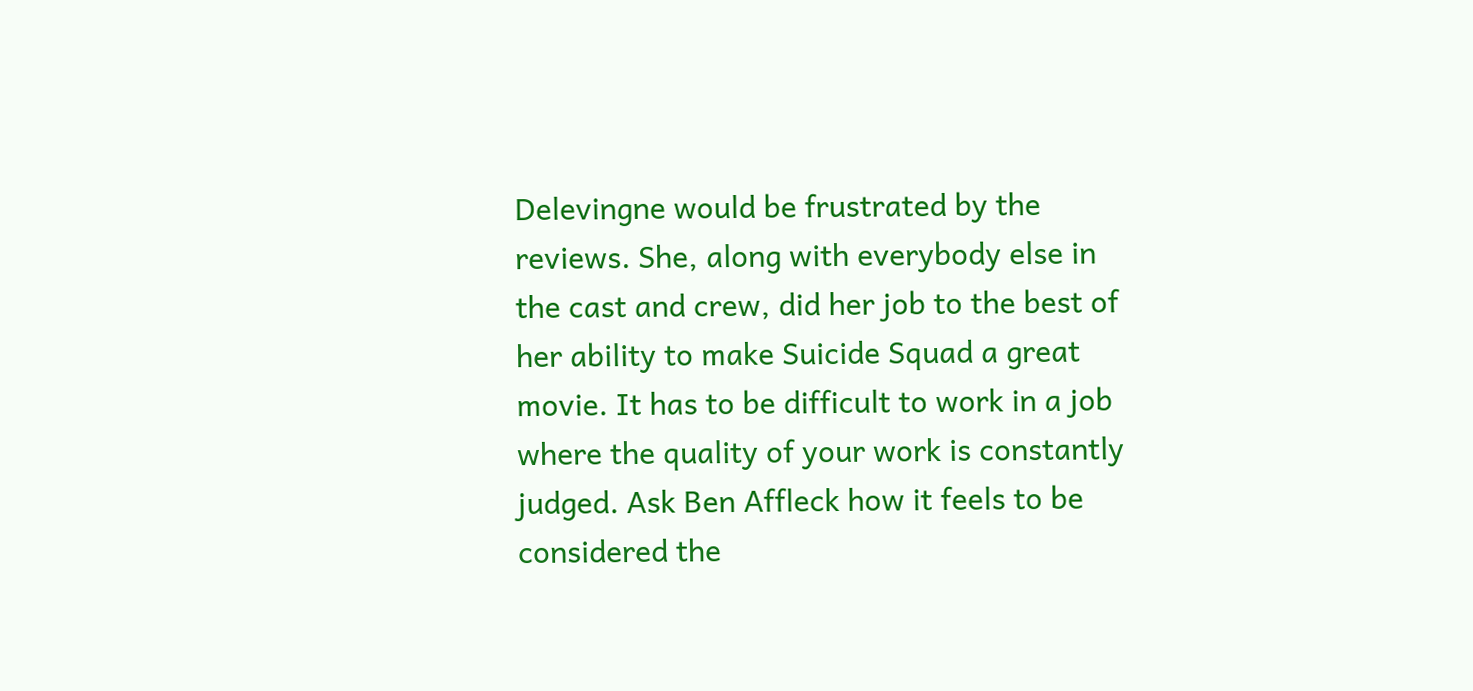Delevingne would be frustrated by the reviews. She, along with everybody else in the cast and crew, did her job to the best of her ability to make Suicide Squad a great movie. It has to be difficult to work in a job where the quality of your work is constantly judged. Ask Ben Affleck how it feels to be considered the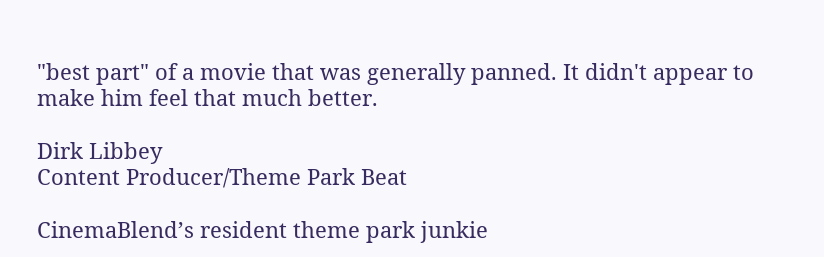"best part" of a movie that was generally panned. It didn't appear to make him feel that much better.

Dirk Libbey
Content Producer/Theme Park Beat

CinemaBlend’s resident theme park junkie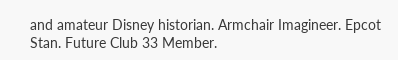and amateur Disney historian. Armchair Imagineer. Epcot Stan. Future Club 33 Member.